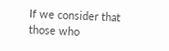If we consider that those who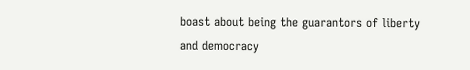boast about being the guarantors of liberty and democracy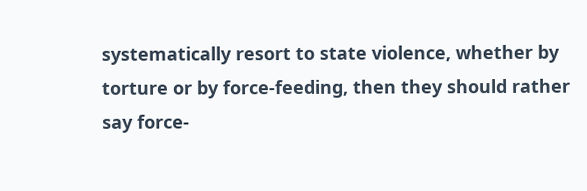systematically resort to state violence, whether by torture or by force-feeding, then they should rather say force-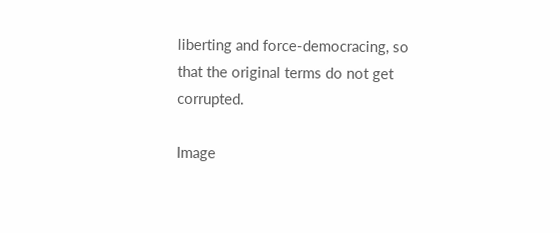liberting and force-democracing, so that the original terms do not get corrupted.

Image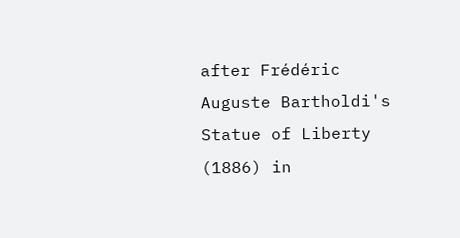after Frédéric Auguste Bartholdi's Statue of Liberty (1886) in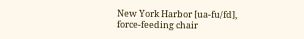New York Harbor [ua-fu/fd], force-feeding chair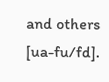and others [ua-fu/fd].